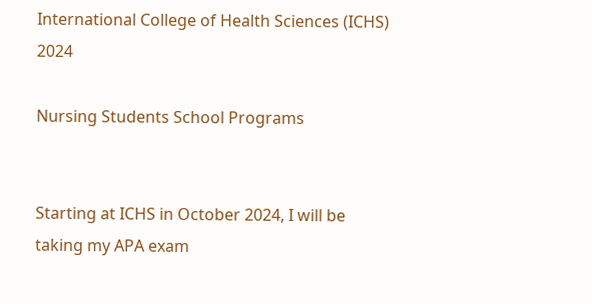International College of Health Sciences (ICHS) 2024

Nursing Students School Programs


Starting at ICHS in October 2024, I will be taking my APA exam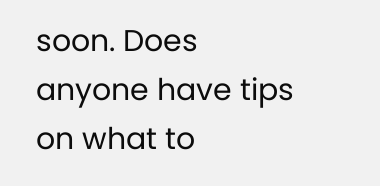soon. Does anyone have tips on what to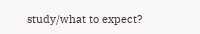study/what to expect?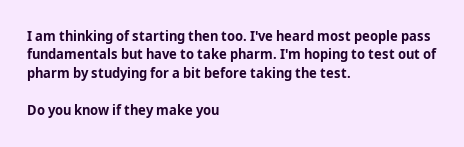I am thinking of starting then too. I've heard most people pass fundamentals but have to take pharm. I'm hoping to test out of pharm by studying for a bit before taking the test.

Do you know if they make you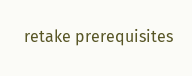retake prerequisites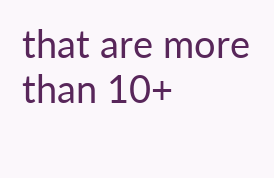that are more than 10+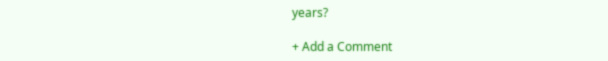years?

+ Add a Comment